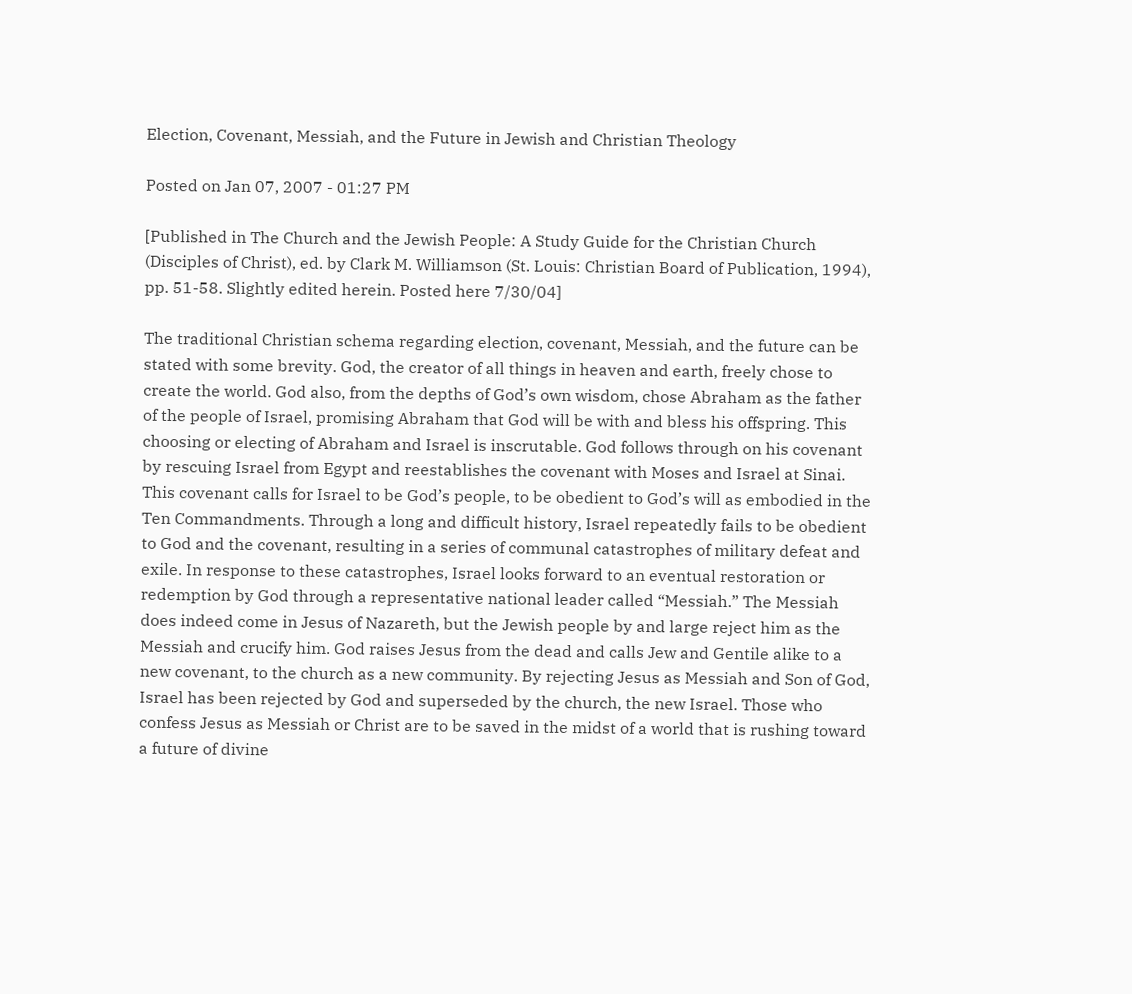Election, Covenant, Messiah, and the Future in Jewish and Christian Theology

Posted on Jan 07, 2007 - 01:27 PM

[Published in The Church and the Jewish People: A Study Guide for the Christian Church (Disciples of Christ), ed. by Clark M. Williamson (St. Louis: Christian Board of Publication, 1994), pp. 51-58. Slightly edited herein. Posted here 7/30/04]

The traditional Christian schema regarding election, covenant, Messiah, and the future can be stated with some brevity. God, the creator of all things in heaven and earth, freely chose to create the world. God also, from the depths of God’s own wisdom, chose Abraham as the father of the people of Israel, promising Abraham that God will be with and bless his offspring. This choosing or electing of Abraham and Israel is inscrutable. God follows through on his covenant by rescuing Israel from Egypt and reestablishes the covenant with Moses and Israel at Sinai. This covenant calls for Israel to be God’s people, to be obedient to God’s will as embodied in the Ten Commandments. Through a long and difficult history, Israel repeatedly fails to be obedient to God and the covenant, resulting in a series of communal catastrophes of military defeat and exile. In response to these catastrophes, Israel looks forward to an eventual restoration or redemption by God through a representative national leader called “Messiah.” The Messiah does indeed come in Jesus of Nazareth, but the Jewish people by and large reject him as the Messiah and crucify him. God raises Jesus from the dead and calls Jew and Gentile alike to a new covenant, to the church as a new community. By rejecting Jesus as Messiah and Son of God, Israel has been rejected by God and superseded by the church, the new Israel. Those who confess Jesus as Messiah or Christ are to be saved in the midst of a world that is rushing toward a future of divine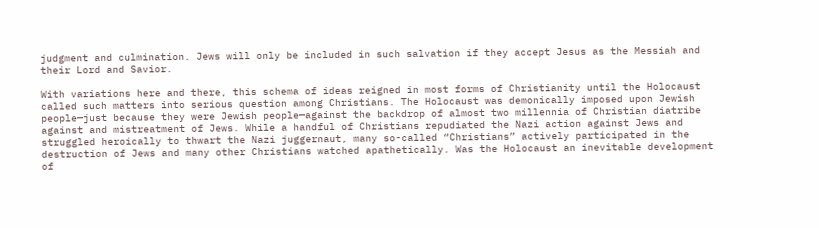judgment and culmination. Jews will only be included in such salvation if they accept Jesus as the Messiah and their Lord and Savior.

With variations here and there, this schema of ideas reigned in most forms of Christianity until the Holocaust called such matters into serious question among Christians. The Holocaust was demonically imposed upon Jewish people—just because they were Jewish people—against the backdrop of almost two millennia of Christian diatribe against and mistreatment of Jews. While a handful of Christians repudiated the Nazi action against Jews and struggled heroically to thwart the Nazi juggernaut, many so-called “Christians” actively participated in the destruction of Jews and many other Christians watched apathetically. Was the Holocaust an inevitable development of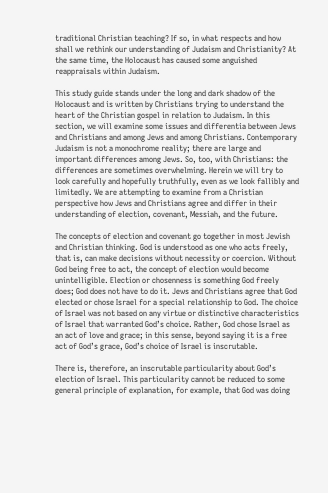traditional Christian teaching? If so, in what respects and how shall we rethink our understanding of Judaism and Christianity? At the same time, the Holocaust has caused some anguished reappraisals within Judaism.

This study guide stands under the long and dark shadow of the Holocaust and is written by Christians trying to understand the heart of the Christian gospel in relation to Judaism. In this section, we will examine some issues and differentia between Jews and Christians and among Jews and among Christians. Contemporary Judaism is not a monochrome reality; there are large and important differences among Jews. So, too, with Christians: the differences are sometimes overwhelming. Herein we will try to look carefully and hopefully truthfully, even as we look fallibly and limitedly. We are attempting to examine from a Christian perspective how Jews and Christians agree and differ in their understanding of election, covenant, Messiah, and the future.

The concepts of election and covenant go together in most Jewish and Christian thinking. God is understood as one who acts freely, that is, can make decisions without necessity or coercion. Without God being free to act, the concept of election would become unintelligible. Election or chosenness is something God freely does; God does not have to do it. Jews and Christians agree that God elected or chose Israel for a special relationship to God. The choice of Israel was not based on any virtue or distinctive characteristics of Israel that warranted God’s choice. Rather, God chose Israel as an act of love and grace; in this sense, beyond saying it is a free act of God’s grace, God’s choice of Israel is inscrutable.

There is, therefore, an inscrutable particularity about God’s election of Israel. This particularity cannot be reduced to some general principle of explanation, for example, that God was doing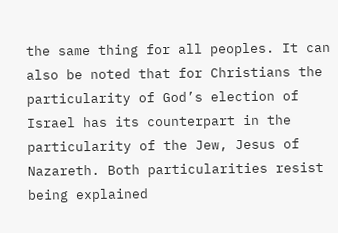the same thing for all peoples. It can also be noted that for Christians the particularity of God’s election of Israel has its counterpart in the particularity of the Jew, Jesus of Nazareth. Both particularities resist being explained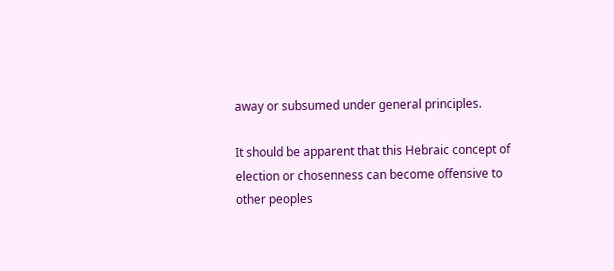away or subsumed under general principles.

It should be apparent that this Hebraic concept of election or chosenness can become offensive to other peoples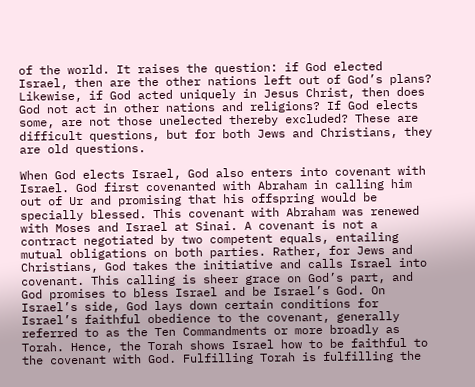of the world. It raises the question: if God elected Israel, then are the other nations left out of God’s plans? Likewise, if God acted uniquely in Jesus Christ, then does God not act in other nations and religions? If God elects some, are not those unelected thereby excluded? These are difficult questions, but for both Jews and Christians, they are old questions.

When God elects Israel, God also enters into covenant with Israel. God first covenanted with Abraham in calling him out of Ur and promising that his offspring would be specially blessed. This covenant with Abraham was renewed with Moses and Israel at Sinai. A covenant is not a contract negotiated by two competent equals, entailing mutual obligations on both parties. Rather, for Jews and Christians, God takes the initiative and calls Israel into covenant. This calling is sheer grace on God’s part, and God promises to bless Israel and be Israel’s God. On Israel’s side, God lays down certain conditions for Israel’s faithful obedience to the covenant, generally referred to as the Ten Commandments or more broadly as Torah. Hence, the Torah shows Israel how to be faithful to the covenant with God. Fulfilling Torah is fulfilling the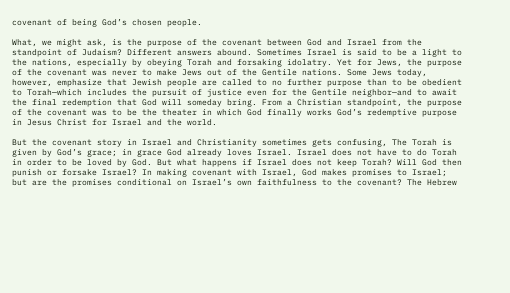covenant of being God’s chosen people.

What, we might ask, is the purpose of the covenant between God and Israel from the standpoint of Judaism? Different answers abound. Sometimes Israel is said to be a light to the nations, especially by obeying Torah and forsaking idolatry. Yet for Jews, the purpose of the covenant was never to make Jews out of the Gentile nations. Some Jews today, however, emphasize that Jewish people are called to no further purpose than to be obedient to Torah—which includes the pursuit of justice even for the Gentile neighbor—and to await the final redemption that God will someday bring. From a Christian standpoint, the purpose of the covenant was to be the theater in which God finally works God’s redemptive purpose in Jesus Christ for Israel and the world.

But the covenant story in Israel and Christianity sometimes gets confusing, The Torah is given by God’s grace; in grace God already loves Israel. Israel does not have to do Torah in order to be loved by God. But what happens if Israel does not keep Torah? Will God then punish or forsake Israel? In making covenant with Israel, God makes promises to Israel; but are the promises conditional on Israel’s own faithfulness to the covenant? The Hebrew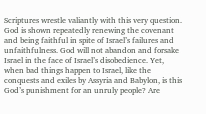Scriptures wrestle valiantly with this very question. God is shown repeatedly renewing the covenant and being faithful in spite of Israel’s failures and unfaithfulness. God will not abandon and forsake Israel in the face of Israel’s disobedience. Yet, when bad things happen to Israel, like the conquests and exiles by Assyria and Babylon, is this God’s punishment for an unruly people? Are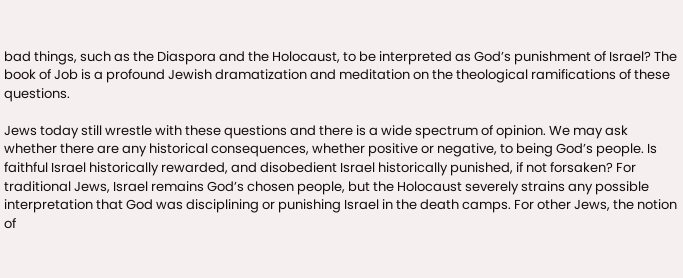bad things, such as the Diaspora and the Holocaust, to be interpreted as God’s punishment of Israel? The book of Job is a profound Jewish dramatization and meditation on the theological ramifications of these questions.

Jews today still wrestle with these questions and there is a wide spectrum of opinion. We may ask whether there are any historical consequences, whether positive or negative, to being God’s people. Is faithful Israel historically rewarded, and disobedient Israel historically punished, if not forsaken? For traditional Jews, Israel remains God’s chosen people, but the Holocaust severely strains any possible interpretation that God was disciplining or punishing Israel in the death camps. For other Jews, the notion of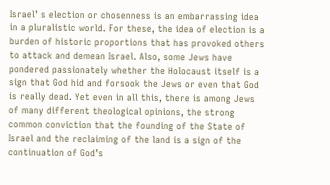Israel’ s election or chosenness is an embarrassing idea in a pluralistic world. For these, the idea of election is a burden of historic proportions that has provoked others to attack and demean Israel. Also, some Jews have pondered passionately whether the Holocaust itself is a sign that God hid and forsook the Jews or even that God is really dead. Yet even in all this, there is among Jews of many different theological opinions, the strong common conviction that the founding of the State of Israel and the reclaiming of the land is a sign of the continuation of God’s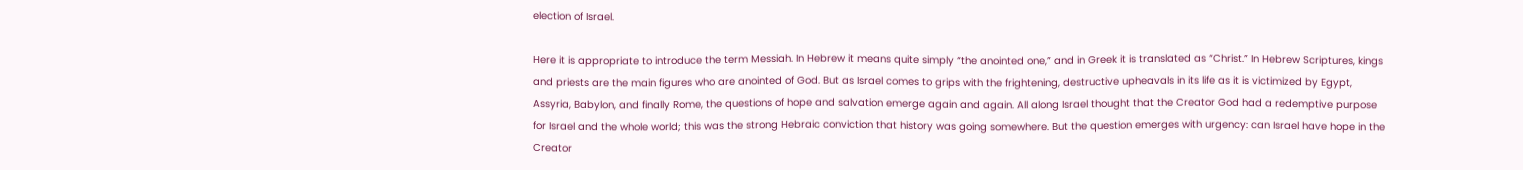election of Israel.

Here it is appropriate to introduce the term Messiah. In Hebrew it means quite simply “the anointed one,” and in Greek it is translated as “Christ.” In Hebrew Scriptures, kings and priests are the main figures who are anointed of God. But as Israel comes to grips with the frightening, destructive upheavals in its life as it is victimized by Egypt, Assyria, Babylon, and finally Rome, the questions of hope and salvation emerge again and again. All along Israel thought that the Creator God had a redemptive purpose for Israel and the whole world; this was the strong Hebraic conviction that history was going somewhere. But the question emerges with urgency: can Israel have hope in the Creator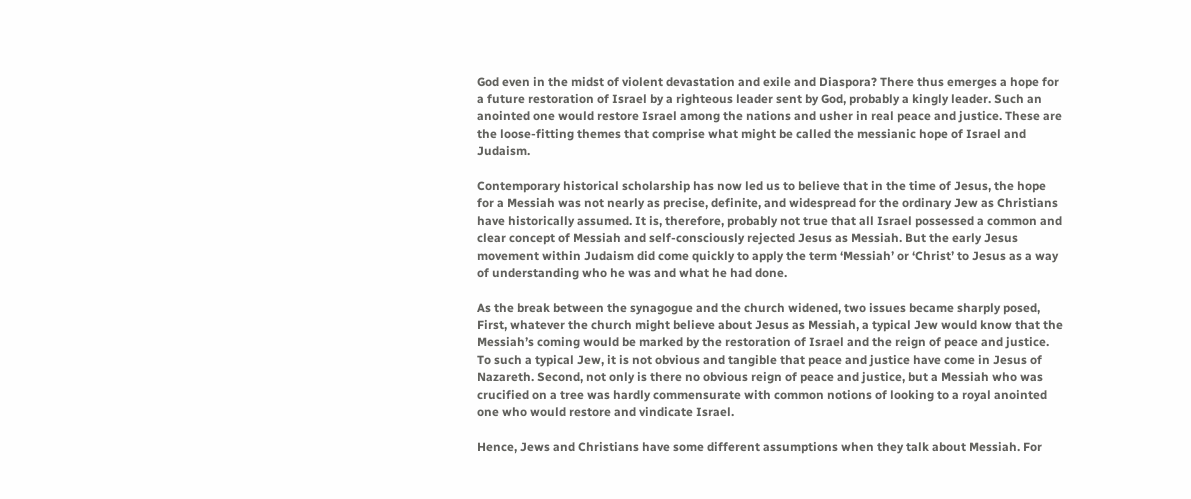God even in the midst of violent devastation and exile and Diaspora? There thus emerges a hope for a future restoration of Israel by a righteous leader sent by God, probably a kingly leader. Such an anointed one would restore Israel among the nations and usher in real peace and justice. These are the loose-fitting themes that comprise what might be called the messianic hope of Israel and Judaism.

Contemporary historical scholarship has now led us to believe that in the time of Jesus, the hope for a Messiah was not nearly as precise, definite, and widespread for the ordinary Jew as Christians have historically assumed. It is, therefore, probably not true that all Israel possessed a common and clear concept of Messiah and self-consciously rejected Jesus as Messiah. But the early Jesus movement within Judaism did come quickly to apply the term ‘Messiah’ or ‘Christ’ to Jesus as a way of understanding who he was and what he had done.

As the break between the synagogue and the church widened, two issues became sharply posed, First, whatever the church might believe about Jesus as Messiah, a typical Jew would know that the Messiah’s coming would be marked by the restoration of Israel and the reign of peace and justice. To such a typical Jew, it is not obvious and tangible that peace and justice have come in Jesus of Nazareth. Second, not only is there no obvious reign of peace and justice, but a Messiah who was crucified on a tree was hardly commensurate with common notions of looking to a royal anointed one who would restore and vindicate Israel.

Hence, Jews and Christians have some different assumptions when they talk about Messiah. For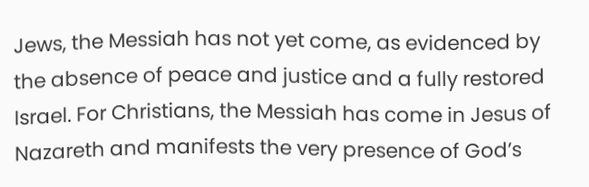Jews, the Messiah has not yet come, as evidenced by the absence of peace and justice and a fully restored Israel. For Christians, the Messiah has come in Jesus of Nazareth and manifests the very presence of God’s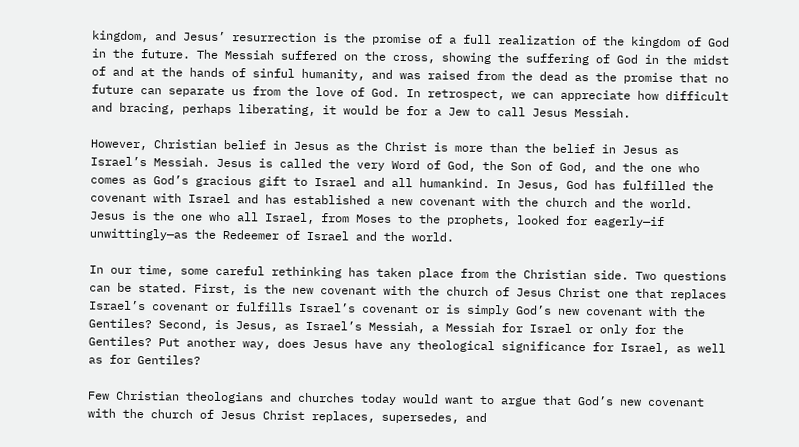kingdom, and Jesus’ resurrection is the promise of a full realization of the kingdom of God in the future. The Messiah suffered on the cross, showing the suffering of God in the midst of and at the hands of sinful humanity, and was raised from the dead as the promise that no future can separate us from the love of God. In retrospect, we can appreciate how difficult and bracing, perhaps liberating, it would be for a Jew to call Jesus Messiah.

However, Christian belief in Jesus as the Christ is more than the belief in Jesus as Israel’s Messiah. Jesus is called the very Word of God, the Son of God, and the one who comes as God’s gracious gift to Israel and all humankind. In Jesus, God has fulfilled the covenant with Israel and has established a new covenant with the church and the world. Jesus is the one who all Israel, from Moses to the prophets, looked for eagerly—if unwittingly—as the Redeemer of Israel and the world.

In our time, some careful rethinking has taken place from the Christian side. Two questions can be stated. First, is the new covenant with the church of Jesus Christ one that replaces Israel’s covenant or fulfills Israel’s covenant or is simply God’s new covenant with the Gentiles? Second, is Jesus, as Israel’s Messiah, a Messiah for Israel or only for the Gentiles? Put another way, does Jesus have any theological significance for Israel, as well as for Gentiles?

Few Christian theologians and churches today would want to argue that God’s new covenant with the church of Jesus Christ replaces, supersedes, and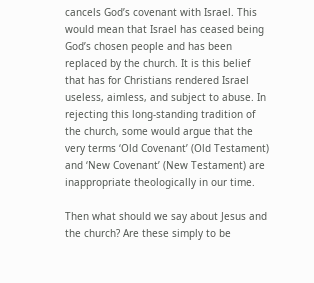cancels God’s covenant with Israel. This would mean that Israel has ceased being God’s chosen people and has been replaced by the church. It is this belief that has for Christians rendered Israel useless, aimless, and subject to abuse. In rejecting this long-standing tradition of the church, some would argue that the very terms ‘Old Covenant’ (Old Testament) and ‘New Covenant’ (New Testament) are inappropriate theologically in our time.

Then what should we say about Jesus and the church? Are these simply to be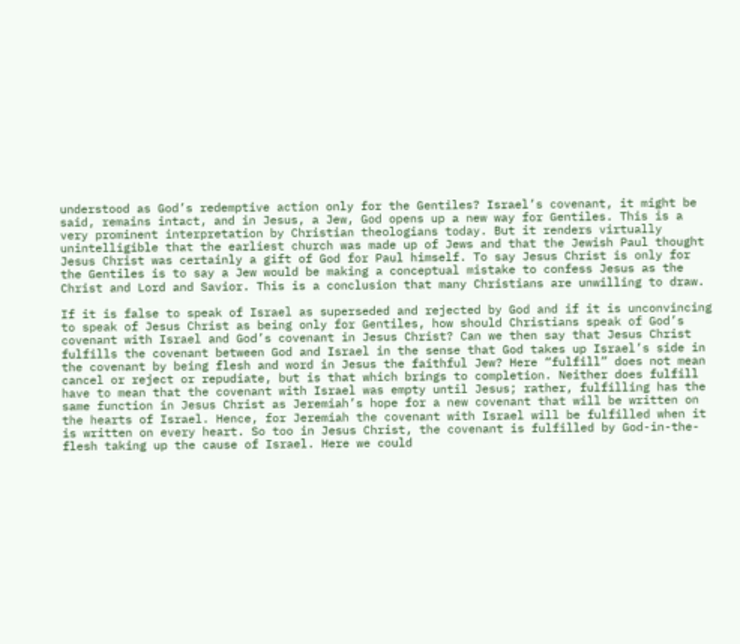understood as God’s redemptive action only for the Gentiles? Israel’s covenant, it might be said, remains intact, and in Jesus, a Jew, God opens up a new way for Gentiles. This is a very prominent interpretation by Christian theologians today. But it renders virtually unintelligible that the earliest church was made up of Jews and that the Jewish Paul thought Jesus Christ was certainly a gift of God for Paul himself. To say Jesus Christ is only for the Gentiles is to say a Jew would be making a conceptual mistake to confess Jesus as the Christ and Lord and Savior. This is a conclusion that many Christians are unwilling to draw.

If it is false to speak of Israel as superseded and rejected by God and if it is unconvincing to speak of Jesus Christ as being only for Gentiles, how should Christians speak of God’s covenant with Israel and God’s covenant in Jesus Christ? Can we then say that Jesus Christ fulfills the covenant between God and Israel in the sense that God takes up Israel’s side in the covenant by being flesh and word in Jesus the faithful Jew? Here “fulfill” does not mean cancel or reject or repudiate, but is that which brings to completion. Neither does fulfill have to mean that the covenant with Israel was empty until Jesus; rather, fulfilling has the same function in Jesus Christ as Jeremiah’s hope for a new covenant that will be written on the hearts of Israel. Hence, for Jeremiah the covenant with Israel will be fulfilled when it is written on every heart. So too in Jesus Christ, the covenant is fulfilled by God-in-the-flesh taking up the cause of Israel. Here we could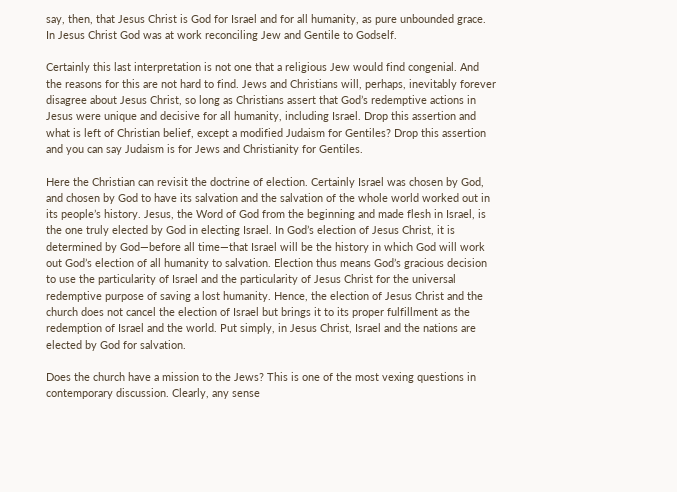say, then, that Jesus Christ is God for Israel and for all humanity, as pure unbounded grace. In Jesus Christ God was at work reconciling Jew and Gentile to Godself.

Certainly this last interpretation is not one that a religious Jew would find congenial. And the reasons for this are not hard to find. Jews and Christians will, perhaps, inevitably forever disagree about Jesus Christ, so long as Christians assert that God’s redemptive actions in Jesus were unique and decisive for all humanity, including Israel. Drop this assertion and what is left of Christian belief, except a modified Judaism for Gentiles? Drop this assertion and you can say Judaism is for Jews and Christianity for Gentiles.

Here the Christian can revisit the doctrine of election. Certainly Israel was chosen by God, and chosen by God to have its salvation and the salvation of the whole world worked out in its people’s history. Jesus, the Word of God from the beginning and made flesh in Israel, is the one truly elected by God in electing Israel. In God’s election of Jesus Christ, it is determined by God—before all time—that Israel will be the history in which God will work out God’s election of all humanity to salvation. Election thus means God’s gracious decision to use the particularity of Israel and the particularity of Jesus Christ for the universal redemptive purpose of saving a lost humanity. Hence, the election of Jesus Christ and the church does not cancel the election of Israel but brings it to its proper fulfillment as the redemption of Israel and the world. Put simply, in Jesus Christ, Israel and the nations are elected by God for salvation.

Does the church have a mission to the Jews? This is one of the most vexing questions in contemporary discussion. Clearly, any sense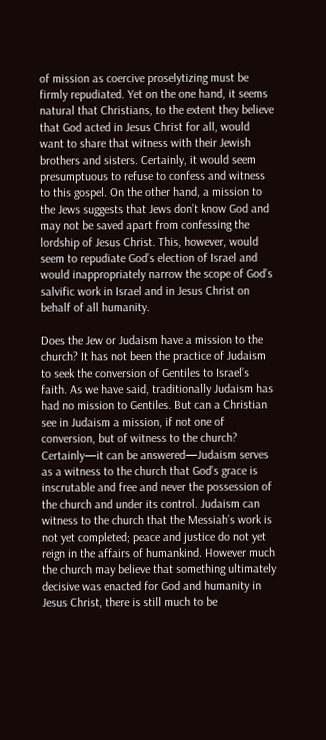of mission as coercive proselytizing must be firmly repudiated. Yet on the one hand, it seems natural that Christians, to the extent they believe that God acted in Jesus Christ for all, would want to share that witness with their Jewish brothers and sisters. Certainly, it would seem presumptuous to refuse to confess and witness to this gospel. On the other hand, a mission to the Jews suggests that Jews don’t know God and may not be saved apart from confessing the lordship of Jesus Christ. This, however, would seem to repudiate God’s election of Israel and would inappropriately narrow the scope of God’s salvific work in Israel and in Jesus Christ on behalf of all humanity.

Does the Jew or Judaism have a mission to the church? It has not been the practice of Judaism to seek the conversion of Gentiles to Israel’s faith. As we have said, traditionally Judaism has had no mission to Gentiles. But can a Christian see in Judaism a mission, if not one of conversion, but of witness to the church? Certainly—it can be answered—Judaism serves as a witness to the church that God’s grace is inscrutable and free and never the possession of the church and under its control. Judaism can witness to the church that the Messiah’s work is not yet completed; peace and justice do not yet reign in the affairs of humankind. However much the church may believe that something ultimately decisive was enacted for God and humanity in Jesus Christ, there is still much to be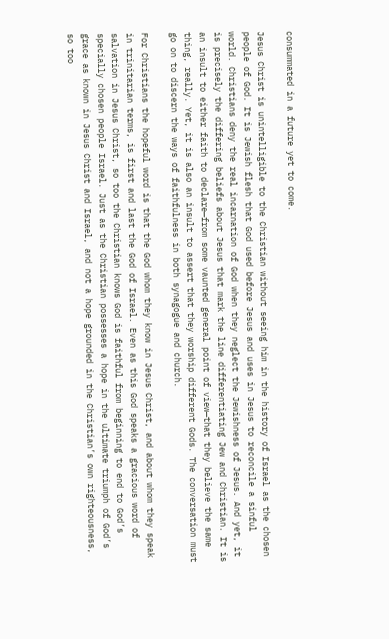consummated in a future yet to come.

Jesus Christ is unintelligible to the Christian without seeing him in the history of Israel as the chosen people of God. It is Jewish flesh that God used before Jesus and uses in Jesus to reconcile a sinful world. Christians deny the real incarnation of God when they neglect the Jewishness of Jesus. And yet, it is precisely the differing beliefs about Jesus that mark the line differentiating Jew and Christian. It is an insult to either faith to declare—from some vaunted general point of view—that they believe the same thing, really. Yet, it is also an insult to assert that they worship different Gods. The conversation must go on to discern the ways of faithfulness in both synagogue and church.

For Christians the hopeful word is that the God whom they know in Jesus Christ, and about whom they speak in trinitarian terms, is first and last the God of Israel. Even as this God speaks a gracious word of salvation in Jesus Christ, so too the Christian knows God is faithful from beginning to end to God’s specially chosen people Israel. Just as the Christian possesses a hope in the ultimate triumph of God’s grace as known in Jesus Christ and Israel, and not a hope grounded in the Christian’s own righteousness, so too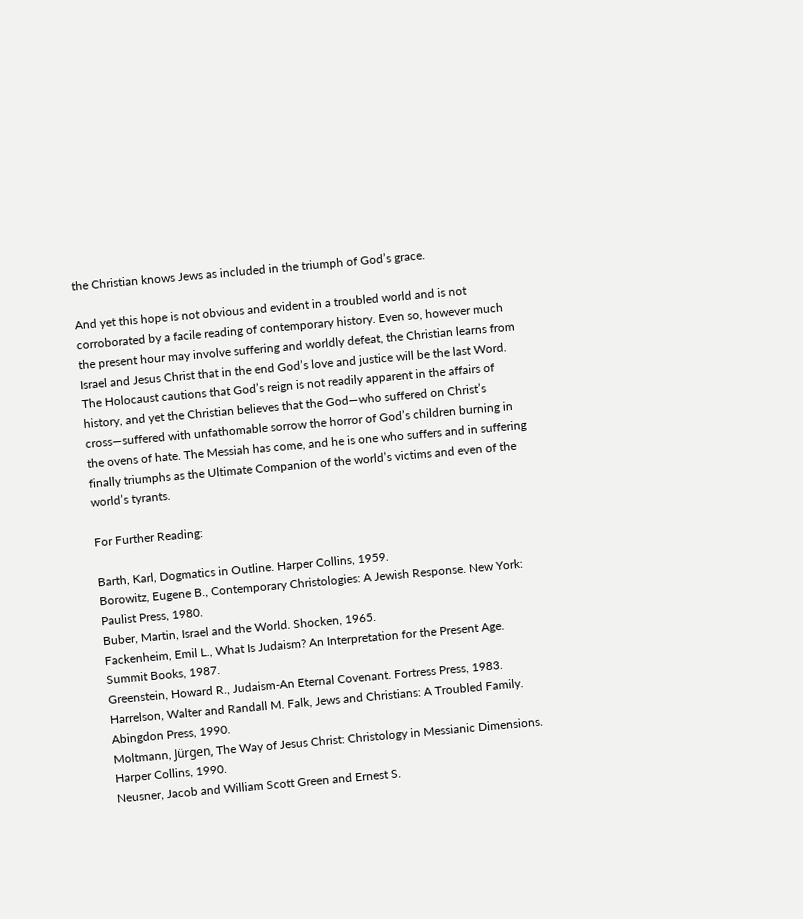the Christian knows Jews as included in the triumph of God’s grace.

And yet this hope is not obvious and evident in a troubled world and is not corroborated by a facile reading of contemporary history. Even so, however much the present hour may involve suffering and worldly defeat, the Christian learns from Israel and Jesus Christ that in the end God’s love and justice will be the last Word. The Holocaust cautions that God’s reign is not readily apparent in the affairs of history, and yet the Christian believes that the God—who suffered on Christ’s cross—suffered with unfathomable sorrow the horror of God’s children burning in the ovens of hate. The Messiah has come, and he is one who suffers and in suffering finally triumphs as the Ultimate Companion of the world’s victims and even of the world’s tyrants.

For Further Reading:

Barth, Karl, Dogmatics in Outline. Harper Collins, 1959.
Borowitz, Eugene B., Contemporary Christologies: A Jewish Response. New York: Paulist Press, 1980.
Buber, Martin, Israel and the World. Shocken, 1965.
Fackenheim, Emil L., What Is Judaism? An Interpretation for the Present Age. Summit Books, 1987.
Greenstein, Howard R., Judaism-An Eternal Covenant. Fortress Press, 1983.
Harrelson, Walter and Randall M. Falk, Jews and Christians: A Troubled Family. Abingdon Press, 1990.
Moltmann, Jürgen, The Way of Jesus Christ: Christology in Messianic Dimensions. Harper Collins, 1990.
Neusner, Jacob and William Scott Green and Ernest S.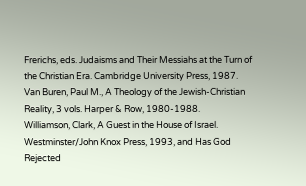Frerichs, eds. Judaisms and Their Messiahs at the Turn of the Christian Era. Cambridge University Press, 1987.
Van Buren, Paul M., A Theology of the Jewish-Christian Reality, 3 vols. Harper & Row, 1980-1988.
Williamson, Clark, A Guest in the House of Israel. Westminster/John Knox Press, 1993, and Has God Rejected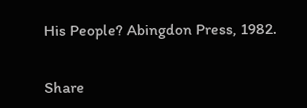His People? Abingdon Press, 1982.


Share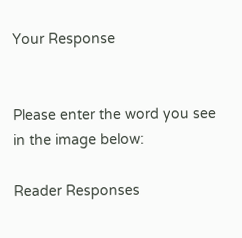Your Response


Please enter the word you see in the image below:

Reader Responses